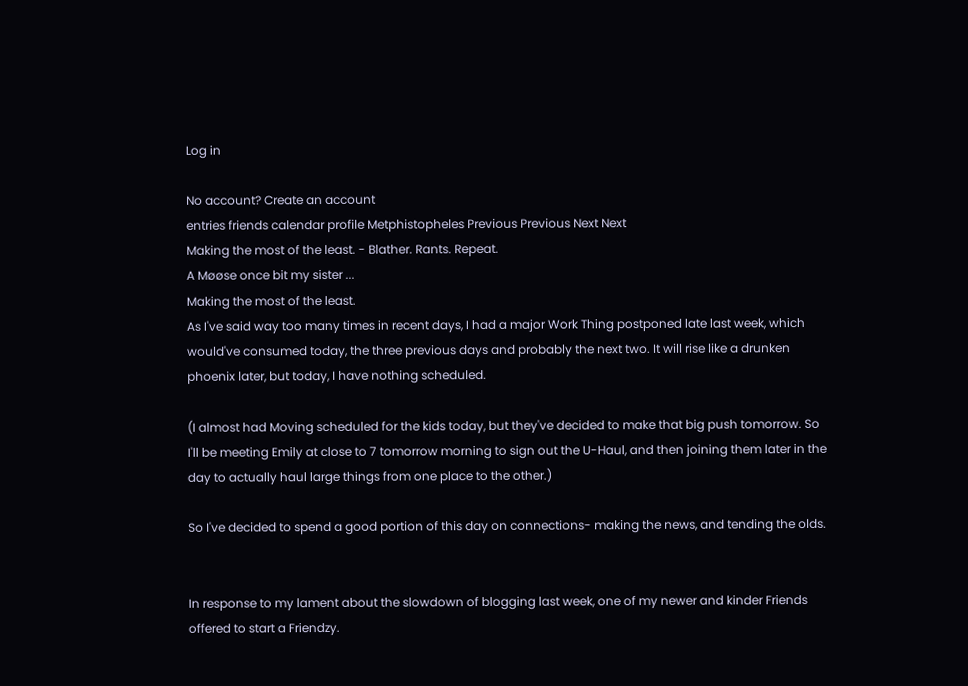Log in

No account? Create an account
entries friends calendar profile Metphistopheles Previous Previous Next Next
Making the most of the least. - Blather. Rants. Repeat.
A Møøse once bit my sister ...
Making the most of the least.
As I've said way too many times in recent days, I had a major Work Thing postponed late last week, which would've consumed today, the three previous days and probably the next two. It will rise like a drunken phoenix later, but today, I have nothing scheduled.

(I almost had Moving scheduled for the kids today, but they've decided to make that big push tomorrow. So I'll be meeting Emily at close to 7 tomorrow morning to sign out the U-Haul, and then joining them later in the day to actually haul large things from one place to the other.)

So I've decided to spend a good portion of this day on connections- making the news, and tending the olds.


In response to my lament about the slowdown of blogging last week, one of my newer and kinder Friends offered to start a Friendzy.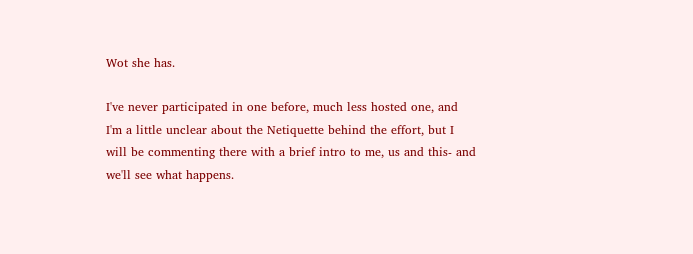Wot she has.

I've never participated in one before, much less hosted one, and I'm a little unclear about the Netiquette behind the effort, but I will be commenting there with a brief intro to me, us and this- and we'll see what happens.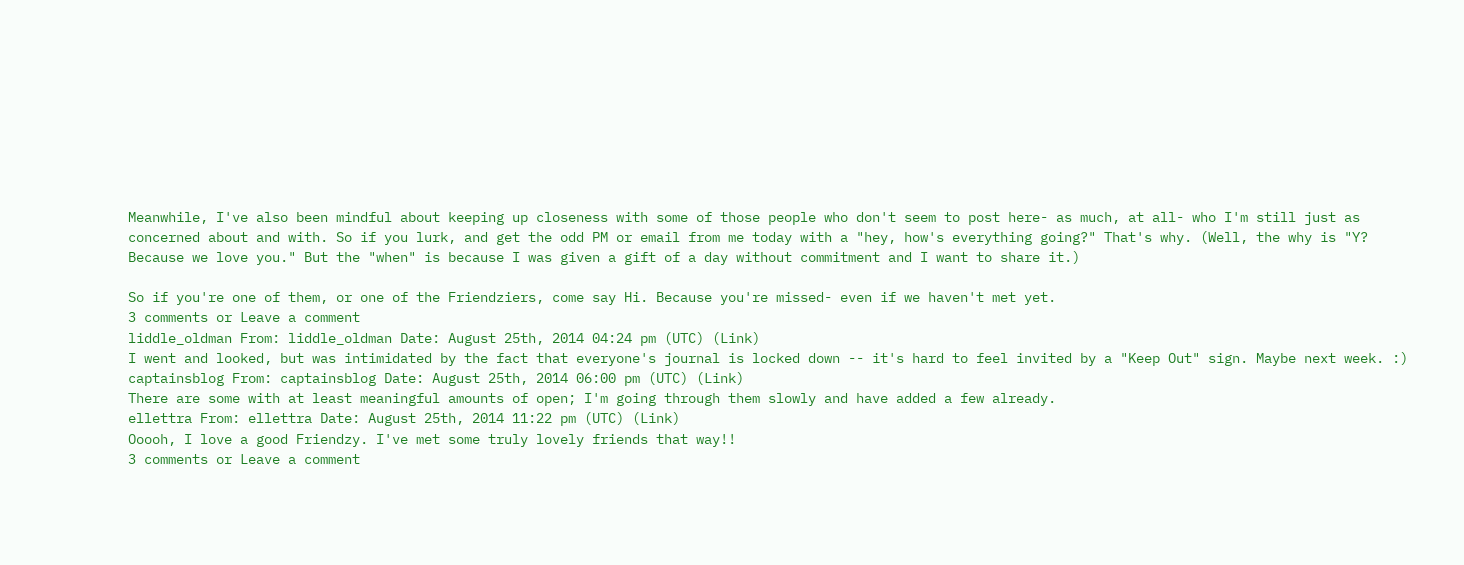Meanwhile, I've also been mindful about keeping up closeness with some of those people who don't seem to post here- as much, at all- who I'm still just as concerned about and with. So if you lurk, and get the odd PM or email from me today with a "hey, how's everything going?" That's why. (Well, the why is "Y? Because we love you." But the "when" is because I was given a gift of a day without commitment and I want to share it.)

So if you're one of them, or one of the Friendziers, come say Hi. Because you're missed- even if we haven't met yet.
3 comments or Leave a comment
liddle_oldman From: liddle_oldman Date: August 25th, 2014 04:24 pm (UTC) (Link)
I went and looked, but was intimidated by the fact that everyone's journal is locked down -- it's hard to feel invited by a "Keep Out" sign. Maybe next week. :)
captainsblog From: captainsblog Date: August 25th, 2014 06:00 pm (UTC) (Link)
There are some with at least meaningful amounts of open; I'm going through them slowly and have added a few already.
ellettra From: ellettra Date: August 25th, 2014 11:22 pm (UTC) (Link)
Ooooh, I love a good Friendzy. I've met some truly lovely friends that way!!
3 comments or Leave a comment